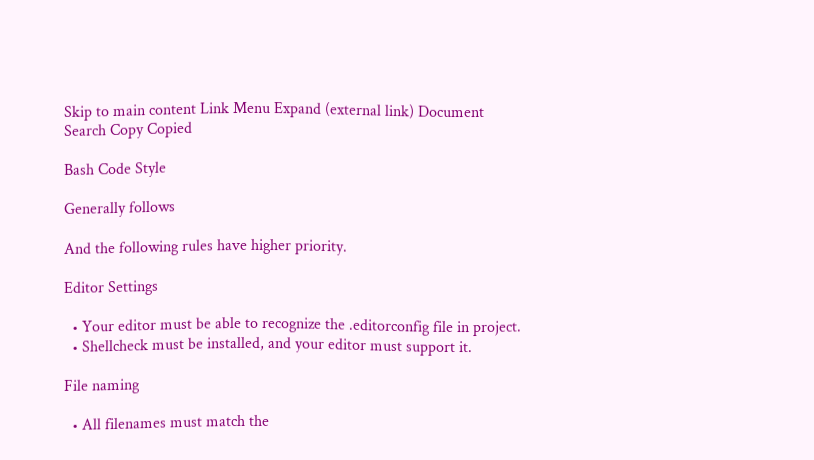Skip to main content Link Menu Expand (external link) Document Search Copy Copied

Bash Code Style

Generally follows

And the following rules have higher priority.

Editor Settings

  • Your editor must be able to recognize the .editorconfig file in project.
  • Shellcheck must be installed, and your editor must support it.

File naming

  • All filenames must match the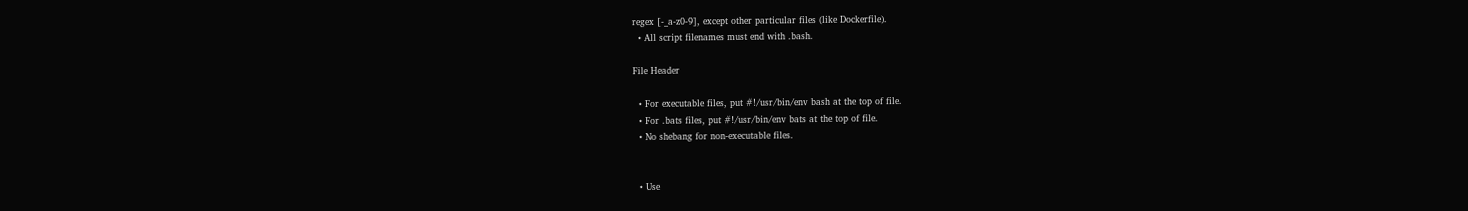regex [-_a-z0-9], except other particular files (like Dockerfile).
  • All script filenames must end with .bash.

File Header

  • For executable files, put #!/usr/bin/env bash at the top of file.
  • For .bats files, put #!/usr/bin/env bats at the top of file.
  • No shebang for non-executable files.


  • Use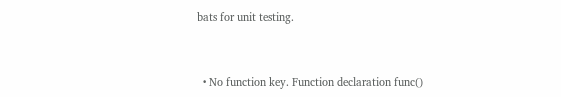bats for unit testing.


  • No function key. Function declaration func()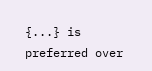{...} is preferred over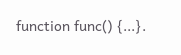function func() {...}.